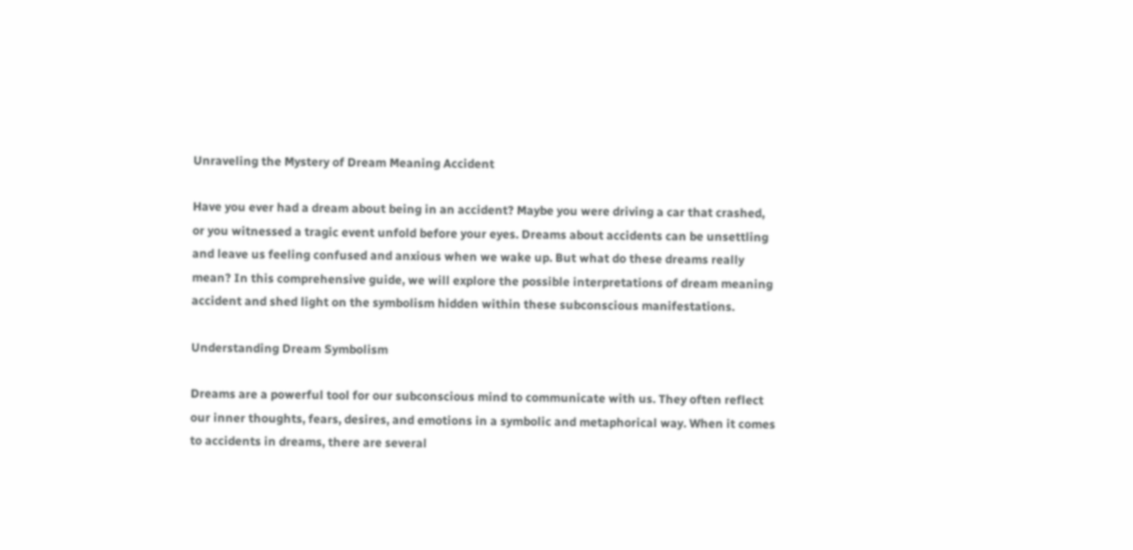Unraveling the Mystery of Dream Meaning Accident

Have you ever had a dream about being in an accident? Maybe you were driving a car that crashed, or you witnessed a tragic event unfold before your eyes. Dreams about accidents can be unsettling and leave us feeling confused and anxious when we wake up. But what do these dreams really mean? In this comprehensive guide, we will explore the possible interpretations of dream meaning accident and shed light on the symbolism hidden within these subconscious manifestations.

Understanding Dream Symbolism

Dreams are a powerful tool for our subconscious mind to communicate with us. They often reflect our inner thoughts, fears, desires, and emotions in a symbolic and metaphorical way. When it comes to accidents in dreams, there are several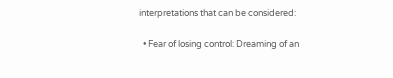interpretations that can be considered:

  • Fear of losing control: Dreaming of an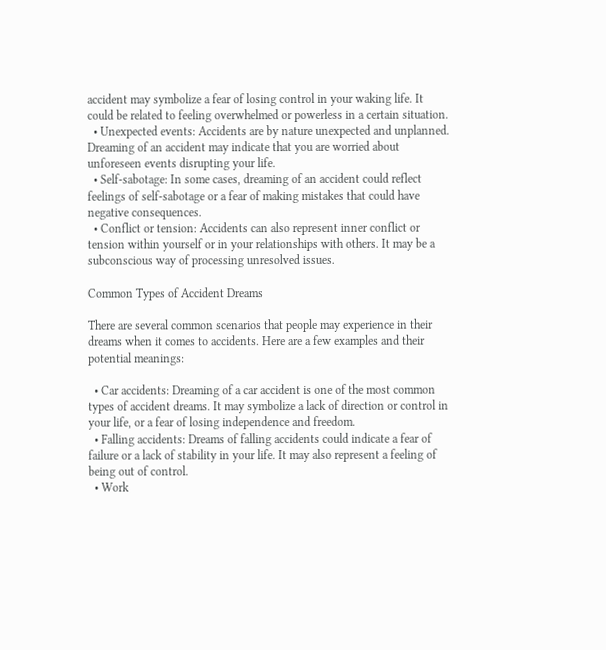accident may symbolize a fear of losing control in your waking life. It could be related to feeling overwhelmed or powerless in a certain situation.
  • Unexpected events: Accidents are by nature unexpected and unplanned. Dreaming of an accident may indicate that you are worried about unforeseen events disrupting your life.
  • Self-sabotage: In some cases, dreaming of an accident could reflect feelings of self-sabotage or a fear of making mistakes that could have negative consequences.
  • Conflict or tension: Accidents can also represent inner conflict or tension within yourself or in your relationships with others. It may be a subconscious way of processing unresolved issues.

Common Types of Accident Dreams

There are several common scenarios that people may experience in their dreams when it comes to accidents. Here are a few examples and their potential meanings:

  • Car accidents: Dreaming of a car accident is one of the most common types of accident dreams. It may symbolize a lack of direction or control in your life, or a fear of losing independence and freedom.
  • Falling accidents: Dreams of falling accidents could indicate a fear of failure or a lack of stability in your life. It may also represent a feeling of being out of control.
  • Work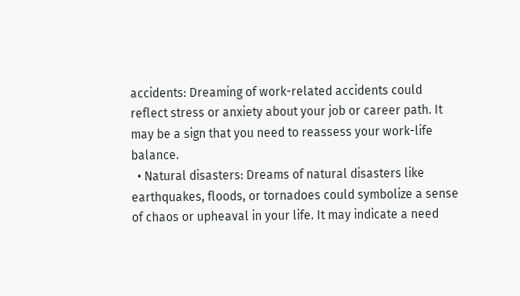accidents: Dreaming of work-related accidents could reflect stress or anxiety about your job or career path. It may be a sign that you need to reassess your work-life balance.
  • Natural disasters: Dreams of natural disasters like earthquakes, floods, or tornadoes could symbolize a sense of chaos or upheaval in your life. It may indicate a need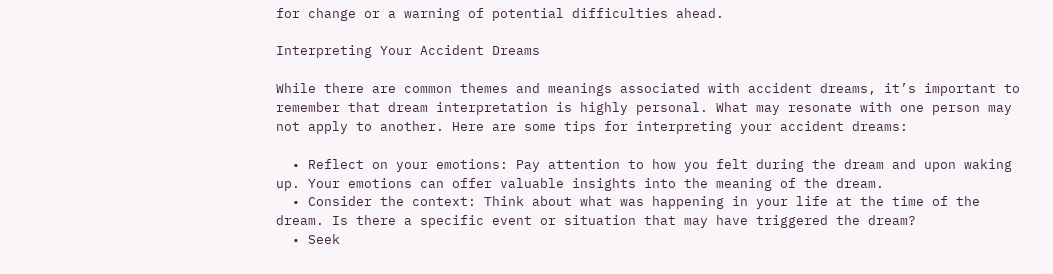for change or a warning of potential difficulties ahead.

Interpreting Your Accident Dreams

While there are common themes and meanings associated with accident dreams, it’s important to remember that dream interpretation is highly personal. What may resonate with one person may not apply to another. Here are some tips for interpreting your accident dreams:

  • Reflect on your emotions: Pay attention to how you felt during the dream and upon waking up. Your emotions can offer valuable insights into the meaning of the dream.
  • Consider the context: Think about what was happening in your life at the time of the dream. Is there a specific event or situation that may have triggered the dream?
  • Seek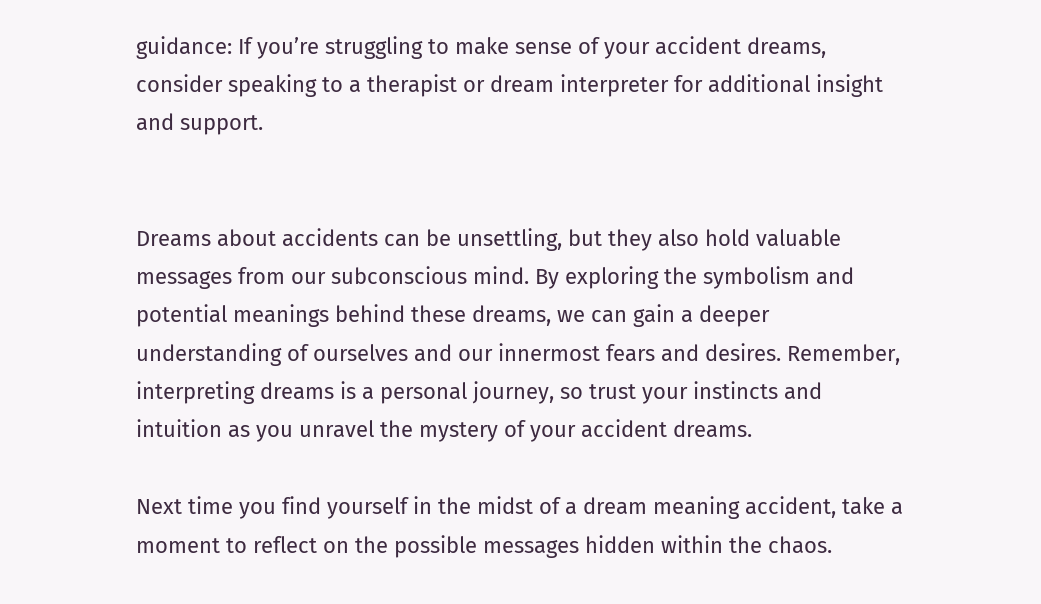guidance: If you’re struggling to make sense of your accident dreams, consider speaking to a therapist or dream interpreter for additional insight and support.


Dreams about accidents can be unsettling, but they also hold valuable messages from our subconscious mind. By exploring the symbolism and potential meanings behind these dreams, we can gain a deeper understanding of ourselves and our innermost fears and desires. Remember, interpreting dreams is a personal journey, so trust your instincts and intuition as you unravel the mystery of your accident dreams.

Next time you find yourself in the midst of a dream meaning accident, take a moment to reflect on the possible messages hidden within the chaos.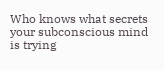Who knows what secrets your subconscious mind is trying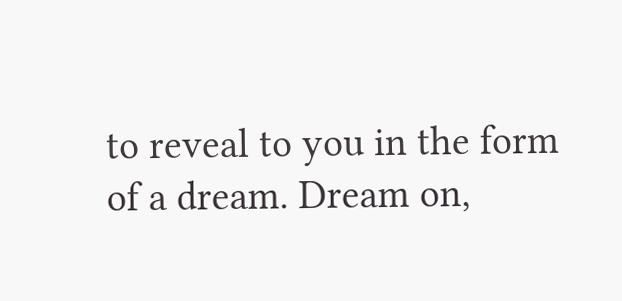to reveal to you in the form of a dream. Dream on,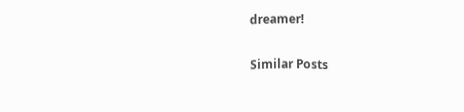dreamer!

Similar Posts